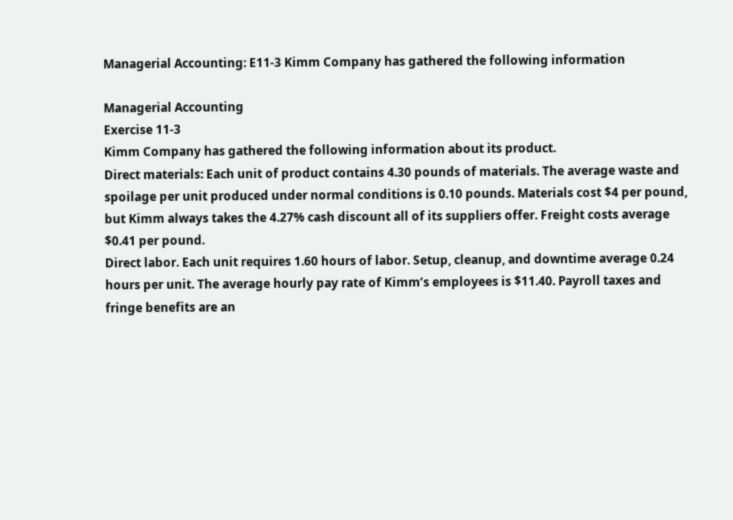Managerial Accounting: E11-3 Kimm Company has gathered the following information

Managerial Accounting
Exercise 11-3
Kimm Company has gathered the following information about its product.
Direct materials: Each unit of product contains 4.30 pounds of materials. The average waste and spoilage per unit produced under normal conditions is 0.10 pounds. Materials cost $4 per pound, but Kimm always takes the 4.27% cash discount all of its suppliers offer. Freight costs average $0.41 per pound.
Direct labor. Each unit requires 1.60 hours of labor. Setup, cleanup, and downtime average 0.24 hours per unit. The average hourly pay rate of Kimm’s employees is $11.40. Payroll taxes and fringe benefits are an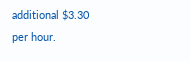additional $3.30 per hour.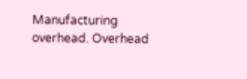Manufacturing overhead. Overhead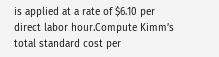is applied at a rate of $6.10 per direct labor hour.Compute Kimm’s total standard cost per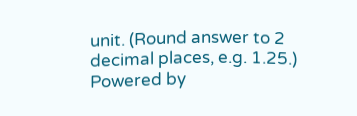unit. (Round answer to 2 decimal places, e.g. 1.25.)
Powered by